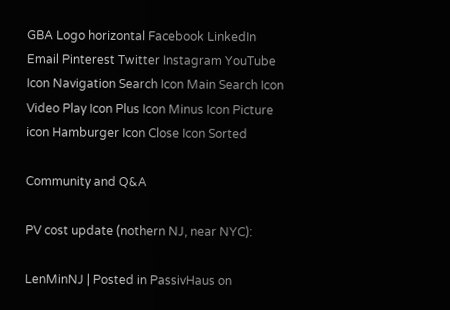GBA Logo horizontal Facebook LinkedIn Email Pinterest Twitter Instagram YouTube Icon Navigation Search Icon Main Search Icon Video Play Icon Plus Icon Minus Icon Picture icon Hamburger Icon Close Icon Sorted

Community and Q&A

PV cost update (nothern NJ, near NYC):

LenMinNJ | Posted in PassivHaus on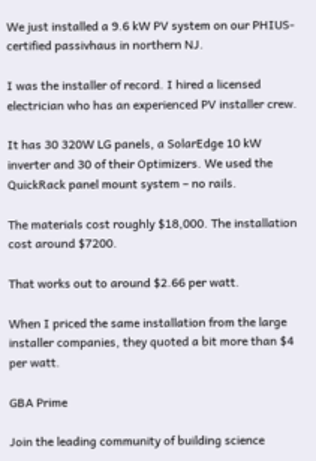We just installed a 9.6 kW PV system on our PHIUS-certified passivhaus in northern NJ.

I was the installer of record. I hired a licensed electrician who has an experienced PV installer crew.

It has 30 320W LG panels, a SolarEdge 10 kW inverter and 30 of their Optimizers. We used the QuickRack panel mount system – no rails.

The materials cost roughly $18,000. The installation cost around $7200.

That works out to around $2.66 per watt.

When I priced the same installation from the large installer companies, they quoted a bit more than $4 per watt.

GBA Prime

Join the leading community of building science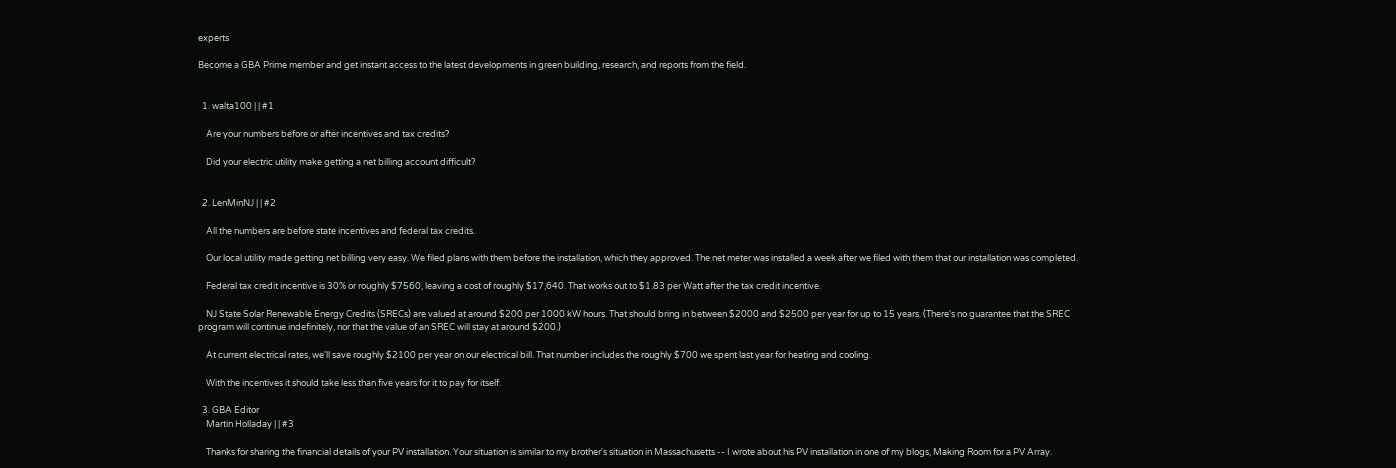experts

Become a GBA Prime member and get instant access to the latest developments in green building, research, and reports from the field.


  1. walta100 | | #1

    Are your numbers before or after incentives and tax credits?

    Did your electric utility make getting a net billing account difficult?


  2. LenMinNJ | | #2

    All the numbers are before state incentives and federal tax credits.

    Our local utility made getting net billing very easy. We filed plans with them before the installation, which they approved. The net meter was installed a week after we filed with them that our installation was completed.

    Federal tax credit incentive is 30% or roughly $7560, leaving a cost of roughly $17,640. That works out to $1.83 per Watt after the tax credit incentive.

    NJ State Solar Renewable Energy Credits (SRECs) are valued at around $200 per 1000 kW hours. That should bring in between $2000 and $2500 per year for up to 15 years. (There's no guarantee that the SREC program will continue indefinitely, nor that the value of an SREC will stay at around $200.)

    At current electrical rates, we'll save roughly $2100 per year on our electrical bill. That number includes the roughly $700 we spent last year for heating and cooling.

    With the incentives it should take less than five years for it to pay for itself.

  3. GBA Editor
    Martin Holladay | | #3

    Thanks for sharing the financial details of your PV installation. Your situation is similar to my brother's situation in Massachusetts -- I wrote about his PV installation in one of my blogs, Making Room for a PV Array.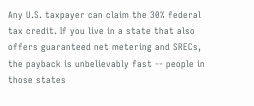Any U.S. taxpayer can claim the 30% federal tax credit. If you live in a state that also offers guaranteed net metering and SRECs, the payback is unbelievably fast -- people in those states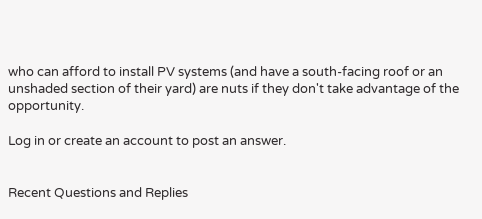who can afford to install PV systems (and have a south-facing roof or an unshaded section of their yard) are nuts if they don't take advantage of the opportunity.

Log in or create an account to post an answer.


Recent Questions and Replies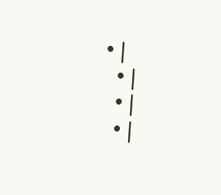• |
  • |
  • |
  • |